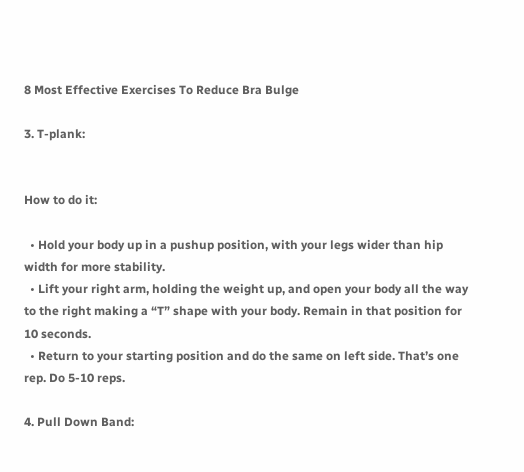8 Most Effective Exercises To Reduce Bra Bulge

3. T-plank:


How to do it:

  • Hold your body up in a pushup position, with your legs wider than hip width for more stability.
  • Lift your right arm, holding the weight up, and open your body all the way to the right making a “T” shape with your body. Remain in that position for 10 seconds.
  • Return to your starting position and do the same on left side. That’s one rep. Do 5-10 reps.

4. Pull Down Band: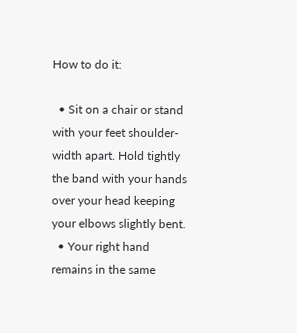How to do it:

  • Sit on a chair or stand with your feet shoulder-width apart. Hold tightly the band with your hands over your head keeping your elbows slightly bent.
  • Your right hand remains in the same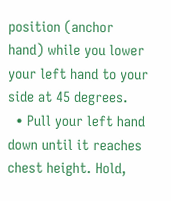position (anchor hand) while you lower your left hand to your side at 45 degrees.
  • Pull your left hand down until it reaches chest height. Hold,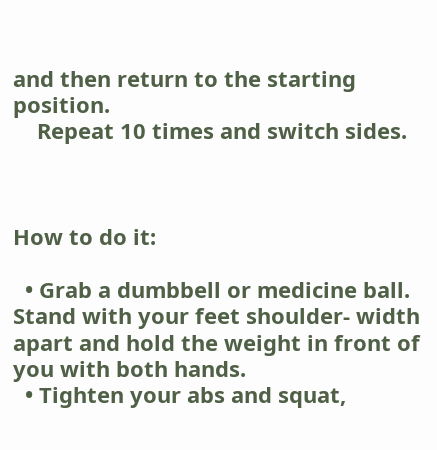and then return to the starting position.
    Repeat 10 times and switch sides.



How to do it:

  • Grab a dumbbell or medicine ball. Stand with your feet shoulder- width apart and hold the weight in front of you with both hands.
  • Tighten your abs and squat,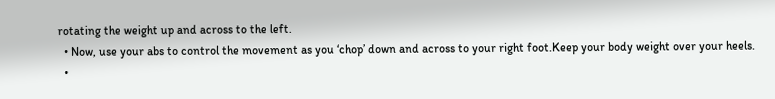rotating the weight up and across to the left.
  • Now, use your abs to control the movement as you ‘chop’ down and across to your right foot.Keep your body weight over your heels.
  •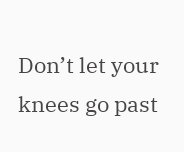Don’t let your knees go past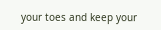your toes and keep your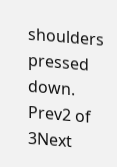shoulders pressed down.
Prev2 of 3Next